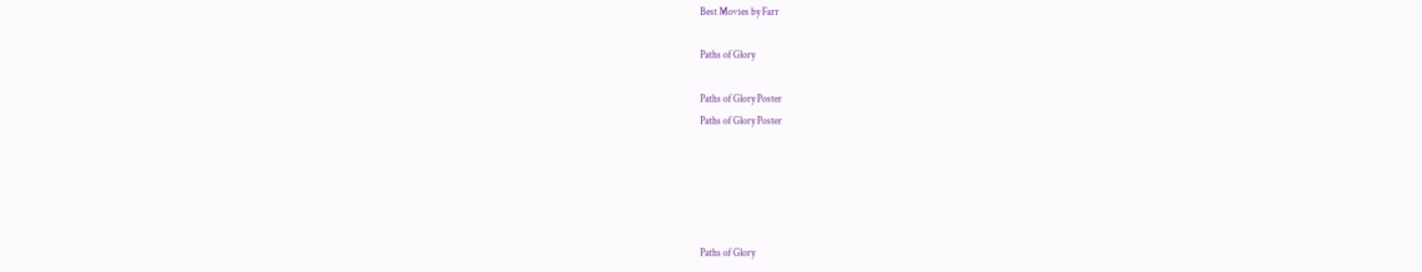Best Movies by Farr

Paths of Glory

Paths of Glory Poster
Paths of Glory Poster





Paths of Glory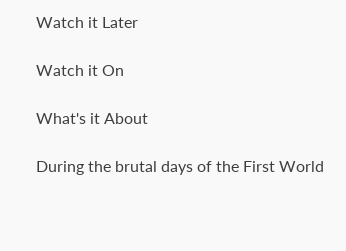Watch it Later

Watch it On

What's it About

During the brutal days of the First World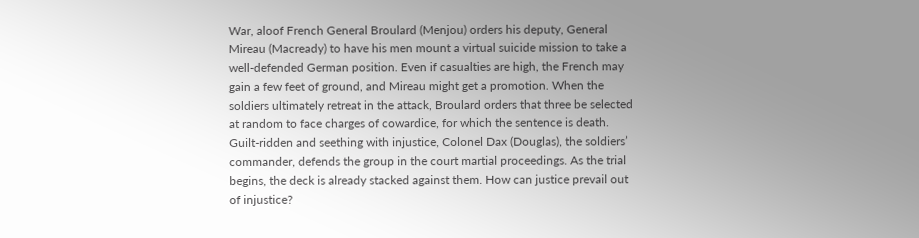War, aloof French General Broulard (Menjou) orders his deputy, General Mireau (Macready) to have his men mount a virtual suicide mission to take a well-defended German position. Even if casualties are high, the French may gain a few feet of ground, and Mireau might get a promotion. When the soldiers ultimately retreat in the attack, Broulard orders that three be selected at random to face charges of cowardice, for which the sentence is death. Guilt-ridden and seething with injustice, Colonel Dax (Douglas), the soldiers’ commander, defends the group in the court martial proceedings. As the trial begins, the deck is already stacked against them. How can justice prevail out of injustice?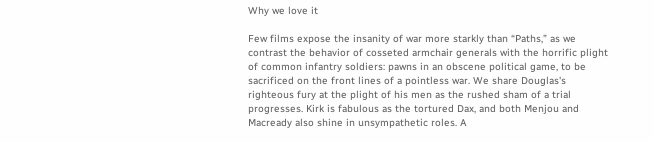Why we love it

Few films expose the insanity of war more starkly than “Paths,” as we contrast the behavior of cosseted armchair generals with the horrific plight of common infantry soldiers: pawns in an obscene political game, to be sacrificed on the front lines of a pointless war. We share Douglas's righteous fury at the plight of his men as the rushed sham of a trial progresses. Kirk is fabulous as the tortured Dax, and both Menjou and Macready also shine in unsympathetic roles. A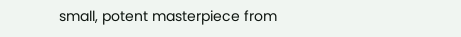small, potent masterpiece from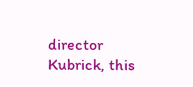director Kubrick, this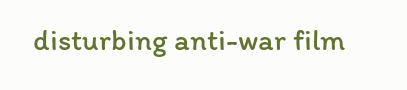disturbing anti-war film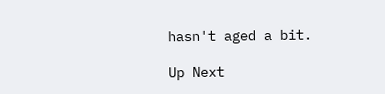hasn't aged a bit.

Up Next